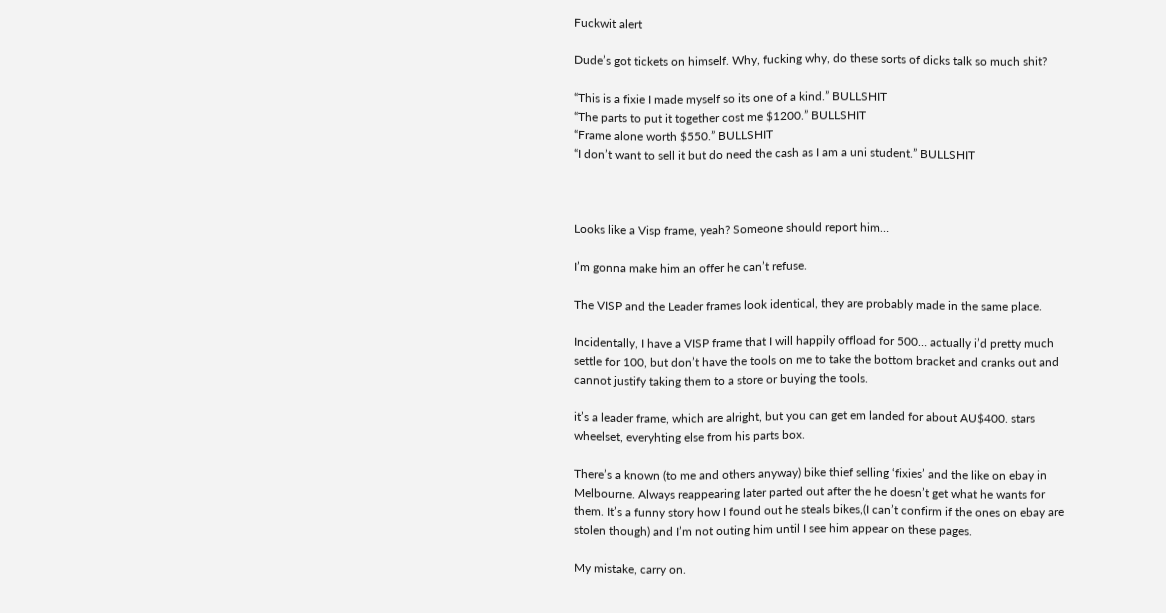Fuckwit alert

Dude’s got tickets on himself. Why, fucking why, do these sorts of dicks talk so much shit?

“This is a fixie I made myself so its one of a kind.” BULLSHIT
“The parts to put it together cost me $1200.” BULLSHIT
“Frame alone worth $550.” BULLSHIT
“I don’t want to sell it but do need the cash as I am a uni student.” BULLSHIT



Looks like a Visp frame, yeah? Someone should report him…

I’m gonna make him an offer he can’t refuse.

The VISP and the Leader frames look identical, they are probably made in the same place.

Incidentally, I have a VISP frame that I will happily offload for 500… actually i’d pretty much settle for 100, but don’t have the tools on me to take the bottom bracket and cranks out and cannot justify taking them to a store or buying the tools.

it’s a leader frame, which are alright, but you can get em landed for about AU$400. stars wheelset, everyhting else from his parts box.

There’s a known (to me and others anyway) bike thief selling ‘fixies’ and the like on ebay in Melbourne. Always reappearing later parted out after the he doesn’t get what he wants for them. It’s a funny story how I found out he steals bikes,(I can’t confirm if the ones on ebay are stolen though) and I’m not outing him until I see him appear on these pages.

My mistake, carry on.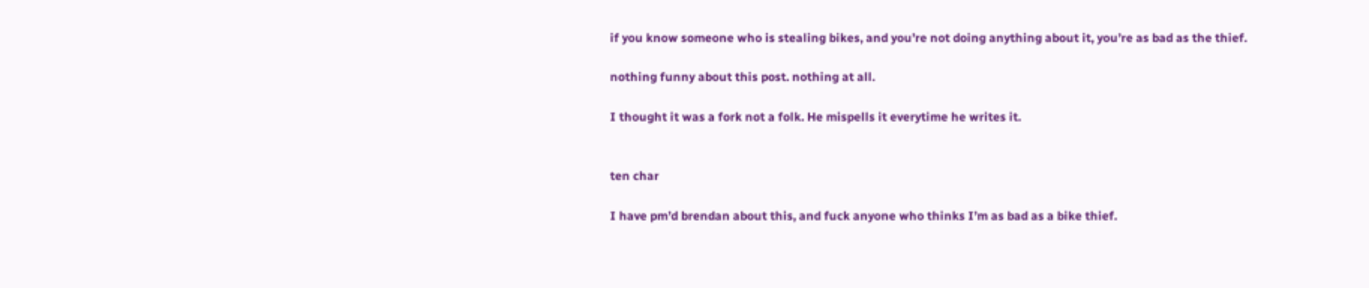if you know someone who is stealing bikes, and you’re not doing anything about it, you’re as bad as the thief.

nothing funny about this post. nothing at all.

I thought it was a fork not a folk. He mispells it everytime he writes it.


ten char

I have pm’d brendan about this, and fuck anyone who thinks I’m as bad as a bike thief.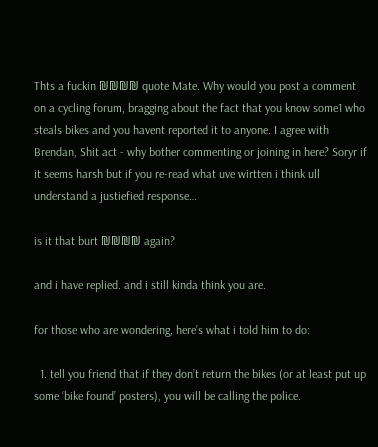Thts a fuckin ₪₪₪₪ quote Mate. Why would you post a comment on a cycling forum, bragging about the fact that you know some1 who steals bikes and you havent reported it to anyone. I agree with Brendan, Shit act - why bother commenting or joining in here? Soryr if it seems harsh but if you re-read what uve wirtten i think ull understand a justiefied response…

is it that burt ₪₪₪₪ again?

and i have replied. and i still kinda think you are.

for those who are wondering, here’s what i told him to do:

  1. tell you friend that if they don’t return the bikes (or at least put up some ‘bike found’ posters), you will be calling the police.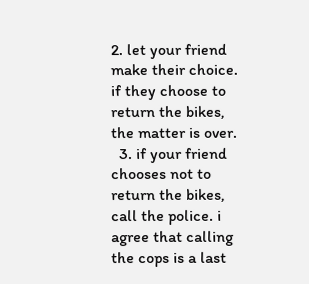2. let your friend make their choice. if they choose to return the bikes, the matter is over.
  3. if your friend chooses not to return the bikes, call the police. i agree that calling the cops is a last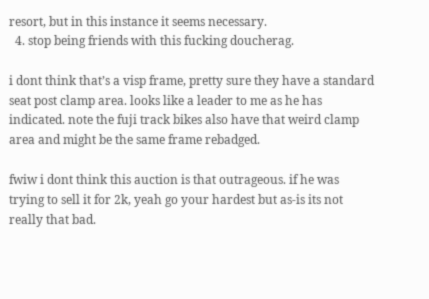resort, but in this instance it seems necessary.
  4. stop being friends with this fucking doucherag.

i dont think that’s a visp frame, pretty sure they have a standard seat post clamp area. looks like a leader to me as he has indicated. note the fuji track bikes also have that weird clamp area and might be the same frame rebadged.

fwiw i dont think this auction is that outrageous. if he was trying to sell it for 2k, yeah go your hardest but as-is its not really that bad.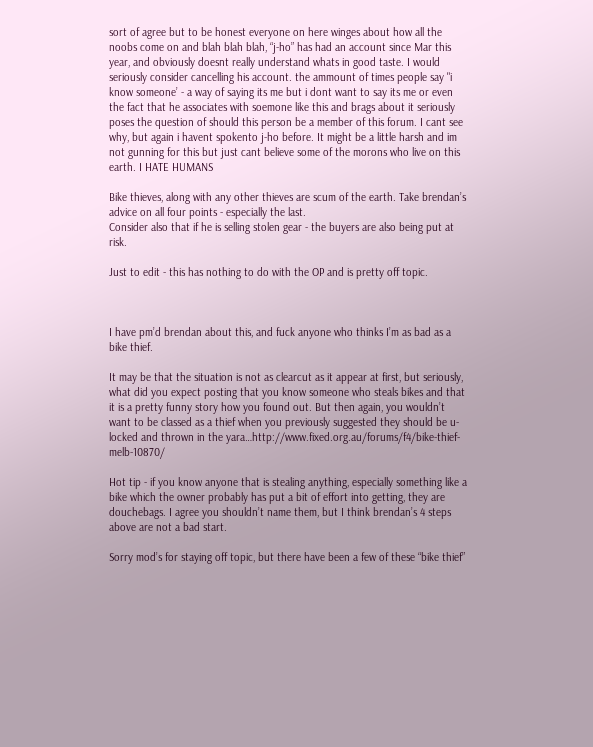sort of agree but to be honest everyone on here winges about how all the noobs come on and blah blah blah, “j-ho” has had an account since Mar this year, and obviously doesnt really understand whats in good taste. I would seriously consider cancelling his account. the ammount of times people say "i know someone’ - a way of saying its me but i dont want to say its me or even the fact that he associates with soemone like this and brags about it seriously poses the question of should this person be a member of this forum. I cant see why, but again i havent spokento j-ho before. It might be a little harsh and im not gunning for this but just cant believe some of the morons who live on this earth. I HATE HUMANS

Bike thieves, along with any other thieves are scum of the earth. Take brendan’s advice on all four points - especially the last.
Consider also that if he is selling stolen gear - the buyers are also being put at risk.

Just to edit - this has nothing to do with the OP and is pretty off topic.



I have pm’d brendan about this, and fuck anyone who thinks I’m as bad as a bike thief.

It may be that the situation is not as clearcut as it appear at first, but seriously, what did you expect posting that you know someone who steals bikes and that it is a pretty funny story how you found out. But then again, you wouldn’t want to be classed as a thief when you previously suggested they should be u-locked and thrown in the yara…http://www.fixed.org.au/forums/f4/bike-thief-melb-10870/

Hot tip - if you know anyone that is stealing anything, especially something like a bike which the owner probably has put a bit of effort into getting, they are douchebags. I agree you shouldn’t name them, but I think brendan’s 4 steps above are not a bad start.

Sorry mod’s for staying off topic, but there have been a few of these “bike thief”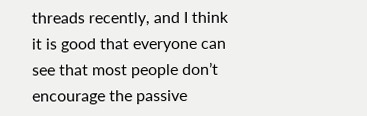threads recently, and I think it is good that everyone can see that most people don’t encourage the passive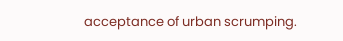acceptance of urban scrumping.